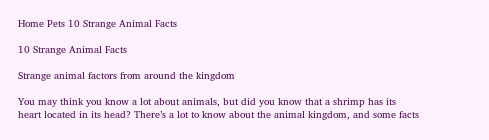Home Pets 10 Strange Animal Facts

10 Strange Animal Facts

Strange animal factors from around the kingdom

You may think you know a lot about animals, but did you know that a shrimp has its heart located in its head? There’s a lot to know about the animal kingdom, and some facts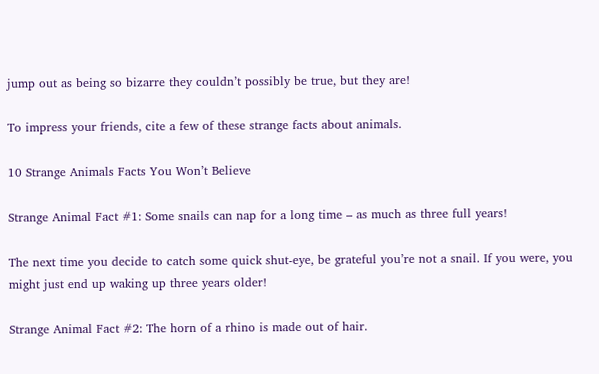jump out as being so bizarre they couldn’t possibly be true, but they are!

To impress your friends, cite a few of these strange facts about animals.

10 Strange Animals Facts You Won’t Believe

Strange Animal Fact #1: Some snails can nap for a long time – as much as three full years!

The next time you decide to catch some quick shut-eye, be grateful you’re not a snail. If you were, you might just end up waking up three years older!

Strange Animal Fact #2: The horn of a rhino is made out of hair.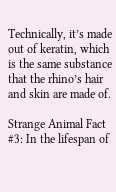Technically, it’s made out of keratin, which is the same substance that the rhino’s hair and skin are made of.

Strange Animal Fact #3: In the lifespan of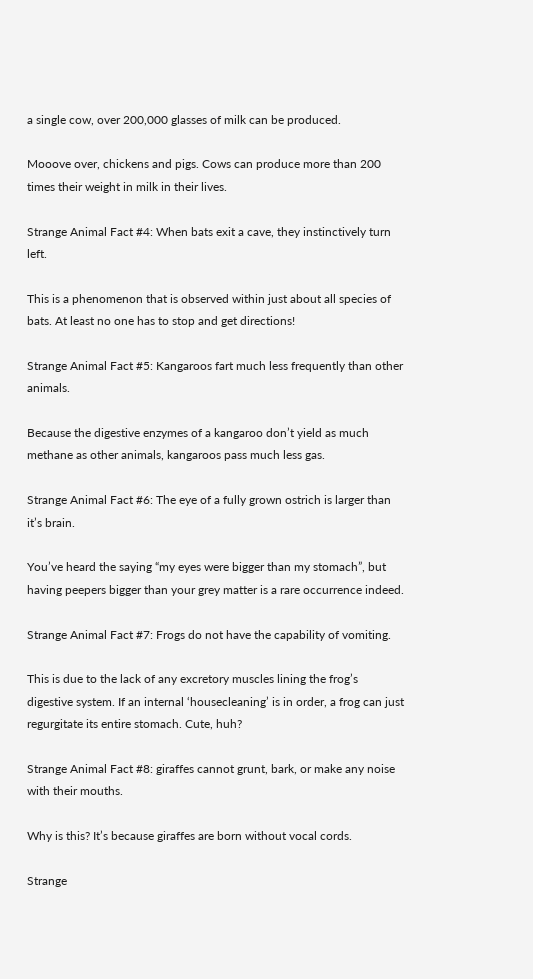a single cow, over 200,000 glasses of milk can be produced.

Mooove over, chickens and pigs. Cows can produce more than 200 times their weight in milk in their lives.

Strange Animal Fact #4: When bats exit a cave, they instinctively turn left.

This is a phenomenon that is observed within just about all species of bats. At least no one has to stop and get directions!

Strange Animal Fact #5: Kangaroos fart much less frequently than other animals.

Because the digestive enzymes of a kangaroo don’t yield as much methane as other animals, kangaroos pass much less gas.

Strange Animal Fact #6: The eye of a fully grown ostrich is larger than it’s brain.

You’ve heard the saying “my eyes were bigger than my stomach”, but having peepers bigger than your grey matter is a rare occurrence indeed.

Strange Animal Fact #7: Frogs do not have the capability of vomiting.

This is due to the lack of any excretory muscles lining the frog’s digestive system. If an internal ‘housecleaning’ is in order, a frog can just regurgitate its entire stomach. Cute, huh?

Strange Animal Fact #8: giraffes cannot grunt, bark, or make any noise with their mouths.

Why is this? It’s because giraffes are born without vocal cords.

Strange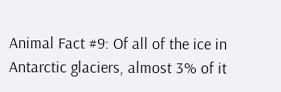Animal Fact #9: Of all of the ice in Antarctic glaciers, almost 3% of it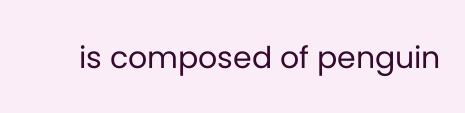is composed of penguin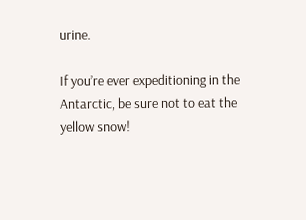urine.

If you’re ever expeditioning in the Antarctic, be sure not to eat the yellow snow!